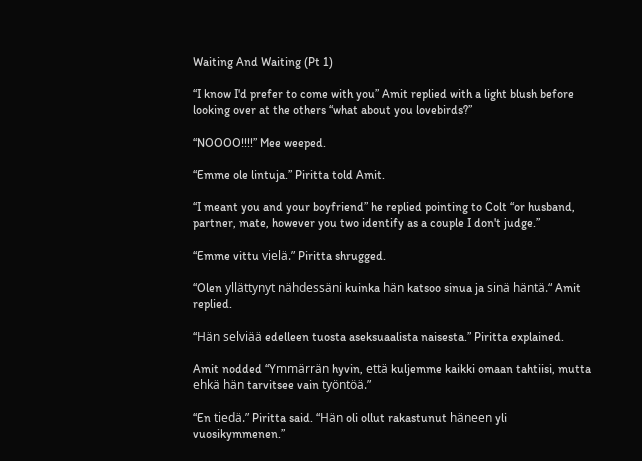Waiting And Waiting (Pt 1)

“I know I'd prefer to come with you” Amit replied with a light blush before looking over at the others “what about you lovebirds?”

“NOOOO!!!!” Mee weeped.

“Emme ole lintuja.” Piritta told Amit.

“I meant you and your boyfriend” he replied pointing to Colt “or husband, partner, mate, however you two identify as a couple I don't judge.”

“Emme vittu vielä.” Piritta shrugged.

“Olen yllättynyt nähdessäni kuinka hän katsoo sinua ja sinä häntä.“ Amit replied.

“Hän selviää edelleen tuosta aseksuaalista naisesta.” Piritta explained.

Amit nodded “Ymmärrän hyvin, että kuljemme kaikki omaan tahtiisi, mutta ehkä hän tarvitsee vain työntöä.”

“En tiedä.” Piritta said. “Hän oli ollut rakastunut häneen yli vuosikymmenen.”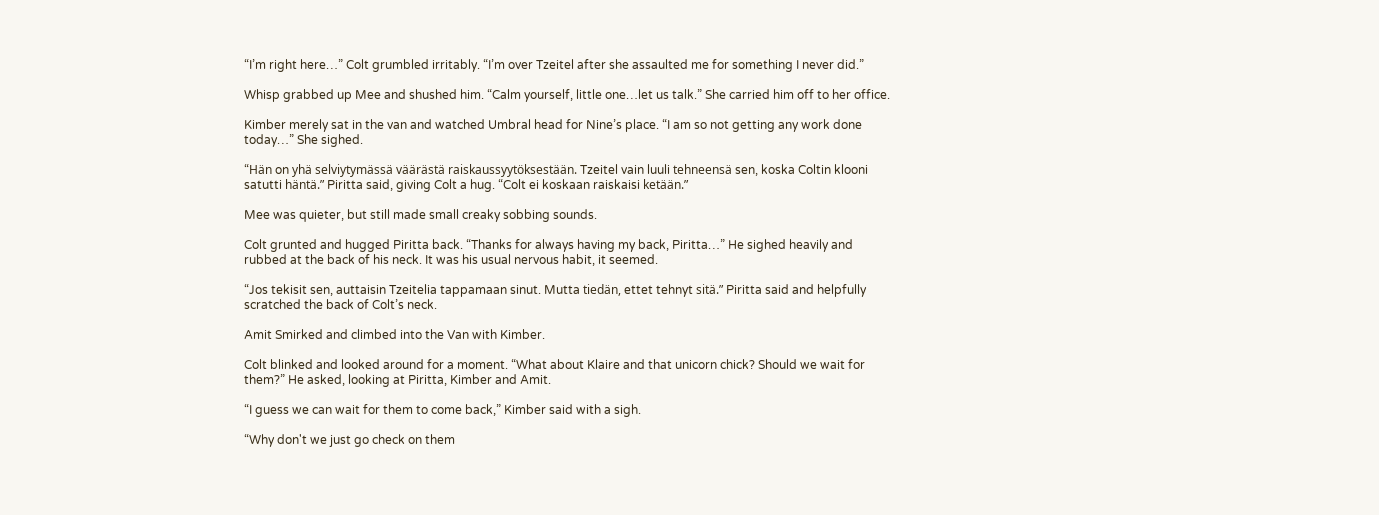“I’m right here…” Colt grumbled irritably. “I’m over Tzeitel after she assaulted me for something I never did.”

Whisp grabbed up Mee and shushed him. “Calm yourself, little one…let us talk.” She carried him off to her office.

Kimber merely sat in the van and watched Umbral head for Nine’s place. “I am so not getting any work done today…” She sighed.

“Hän on yhä selviytymässä väärästä raiskaussyytöksestään. Tzeitel vain luuli tehneensä sen, koska Coltin klooni satutti häntä.” Piritta said, giving Colt a hug. “Colt ei koskaan raiskaisi ketään.”

Mee was quieter, but still made small creaky sobbing sounds.

Colt grunted and hugged Piritta back. “Thanks for always having my back, Piritta…” He sighed heavily and rubbed at the back of his neck. It was his usual nervous habit, it seemed.

“Jos tekisit sen, auttaisin Tzeitelia tappamaan sinut. Mutta tiedän, ettet tehnyt sitä.” Piritta said and helpfully scratched the back of Colt’s neck.

Amit Smirked and climbed into the Van with Kimber.

Colt blinked and looked around for a moment. “What about Klaire and that unicorn chick? Should we wait for them?” He asked, looking at Piritta, Kimber and Amit.

“I guess we can wait for them to come back,” Kimber said with a sigh.

“Why don't we just go check on them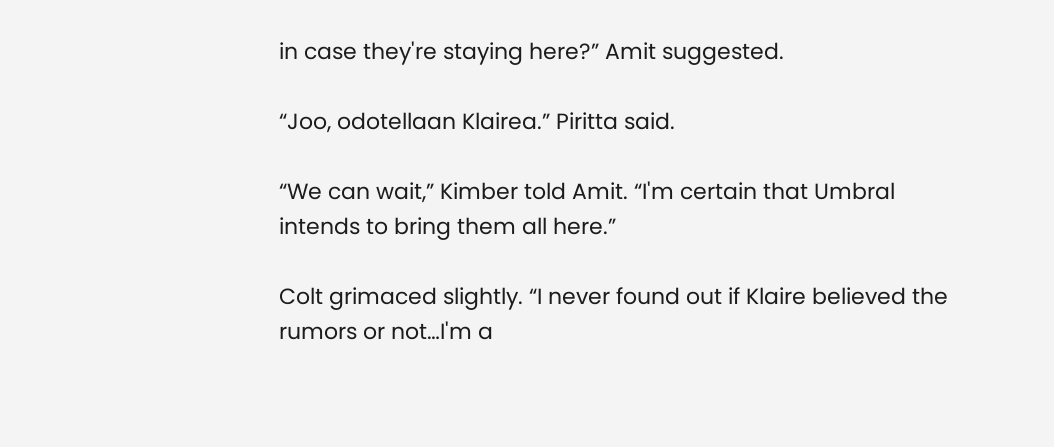in case they're staying here?” Amit suggested.

“Joo, odotellaan Klairea.” Piritta said.

“We can wait,” Kimber told Amit. “I'm certain that Umbral intends to bring them all here.”

Colt grimaced slightly. “I never found out if Klaire believed the rumors or not…I'm a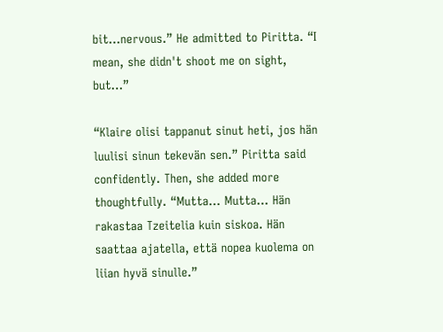bit…nervous.” He admitted to Piritta. “I mean, she didn't shoot me on sight, but…”

“Klaire olisi tappanut sinut heti, jos hän luulisi sinun tekevän sen.” Piritta said confidently. Then, she added more thoughtfully. “Mutta… Mutta... Hän rakastaa Tzeitelia kuin siskoa. Hän saattaa ajatella, että nopea kuolema on liian hyvä sinulle.”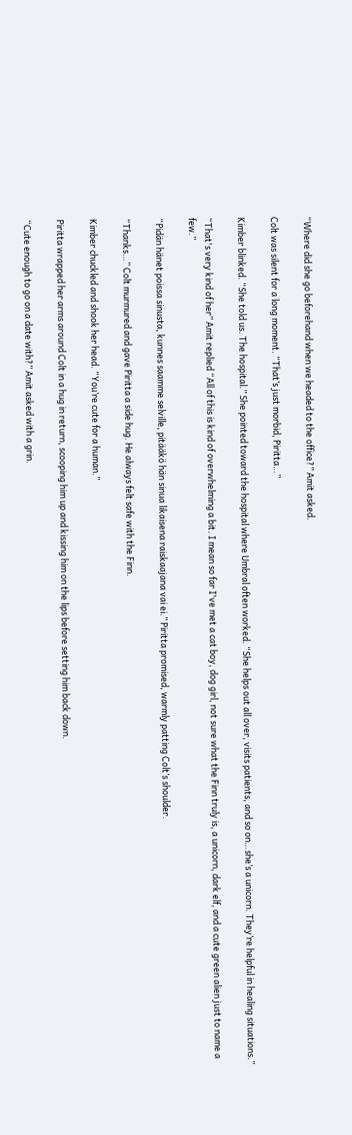“Where did she go beforehand when we headed to the office?” Amit asked.

Colt was silent for a long moment. “That’s just morbid, Piritta…”

Kimber blinked. “She told us. The hospital.” She pointed toward the hospital where Umbral often worked. “She helps out all over, visits patients, and so on…she’s a unicorn. They’re helpful in healing situations.”

“That's very kind of her” Amit replied “All of this is kind of overwhelming a bit. I mean so far I've met a cat boy, dog girl, not sure what the Finn truly is, a unicorn, dark elf, and a cute green alien just to name a few.”

“Pidän hänet poissa sinusta, kunnes saamme selville, pitääkö hän sinua likaisena raiskaajana vai ei.” Piritta promised, warmly patting Colt’s shoulder.

“Thanks…” Colt murmured and gave Piritta a side hug. He always felt safe with the Finn.

Kimber chuckled and shook her head. “You’re cute for a human.”

Piritta wrapped her arms around Colt in a hug in return, scooping him up and kissing him on the lips before setting him back down.

“Cute enough to go on a date with?” Amit asked with a grin.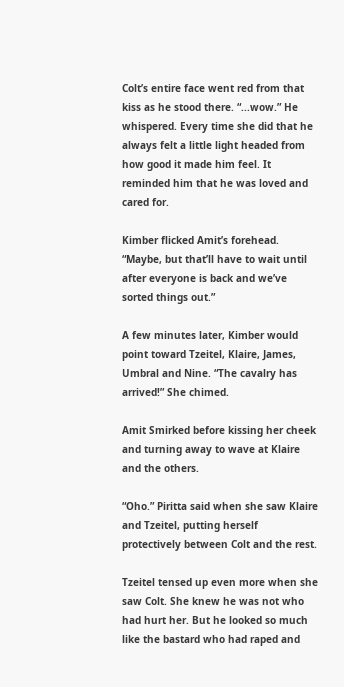Colt’s entire face went red from that kiss as he stood there. “...wow.” He whispered. Every time she did that he always felt a little light headed from how good it made him feel. It reminded him that he was loved and cared for.

Kimber flicked Amit’s forehead. “Maybe, but that’ll have to wait until after everyone is back and we’ve sorted things out.”

A few minutes later, Kimber would point toward Tzeitel, Klaire, James, Umbral and Nine. “The cavalry has arrived!” She chimed.

Amit Smirked before kissing her cheek and turning away to wave at Klaire and the others.

“Oho.” Piritta said when she saw Klaire and Tzeitel, putting herself protectively between Colt and the rest.

Tzeitel tensed up even more when she saw Colt. She knew he was not who had hurt her. But he looked so much like the bastard who had raped and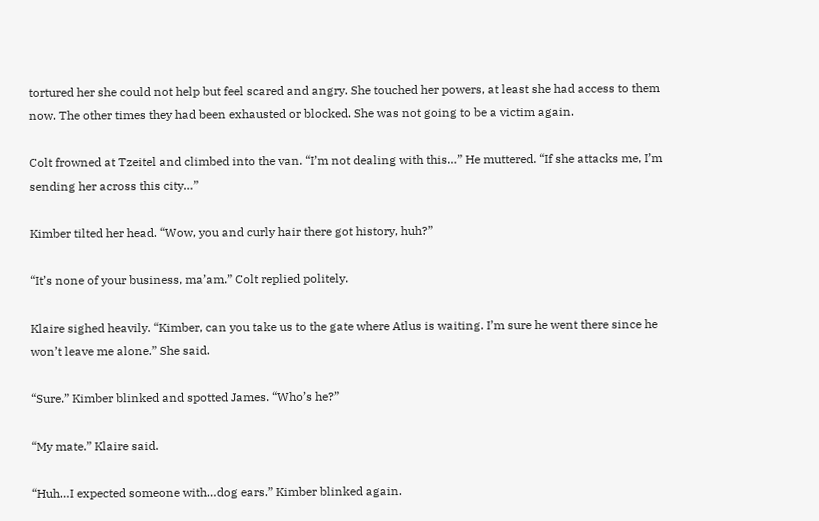tortured her she could not help but feel scared and angry. She touched her powers, at least she had access to them now. The other times they had been exhausted or blocked. She was not going to be a victim again.

Colt frowned at Tzeitel and climbed into the van. “I’m not dealing with this…” He muttered. “If she attacks me, I’m sending her across this city…”

Kimber tilted her head. “Wow, you and curly hair there got history, huh?”

“It’s none of your business, ma’am.” Colt replied politely.

Klaire sighed heavily. “Kimber, can you take us to the gate where Atlus is waiting. I’m sure he went there since he won’t leave me alone.” She said.

“Sure.” Kimber blinked and spotted James. “Who’s he?”

“My mate.” Klaire said.

“Huh…I expected someone with…dog ears.” Kimber blinked again.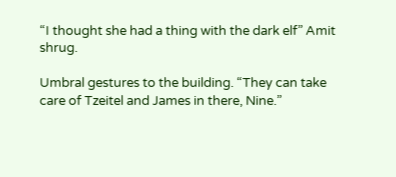“I thought she had a thing with the dark elf” Amit shrug.

Umbral gestures to the building. “They can take care of Tzeitel and James in there, Nine.”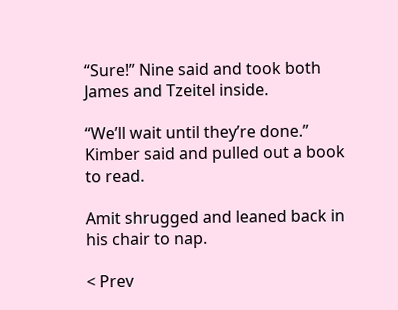“Sure!” Nine said and took both James and Tzeitel inside.

“We’ll wait until they’re done.” Kimber said and pulled out a book to read.

Amit shrugged and leaned back in his chair to nap.

< Prev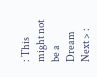: This might not be a Dream Next > :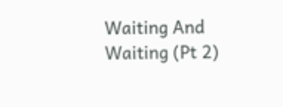Waiting And Waiting (Pt 2)